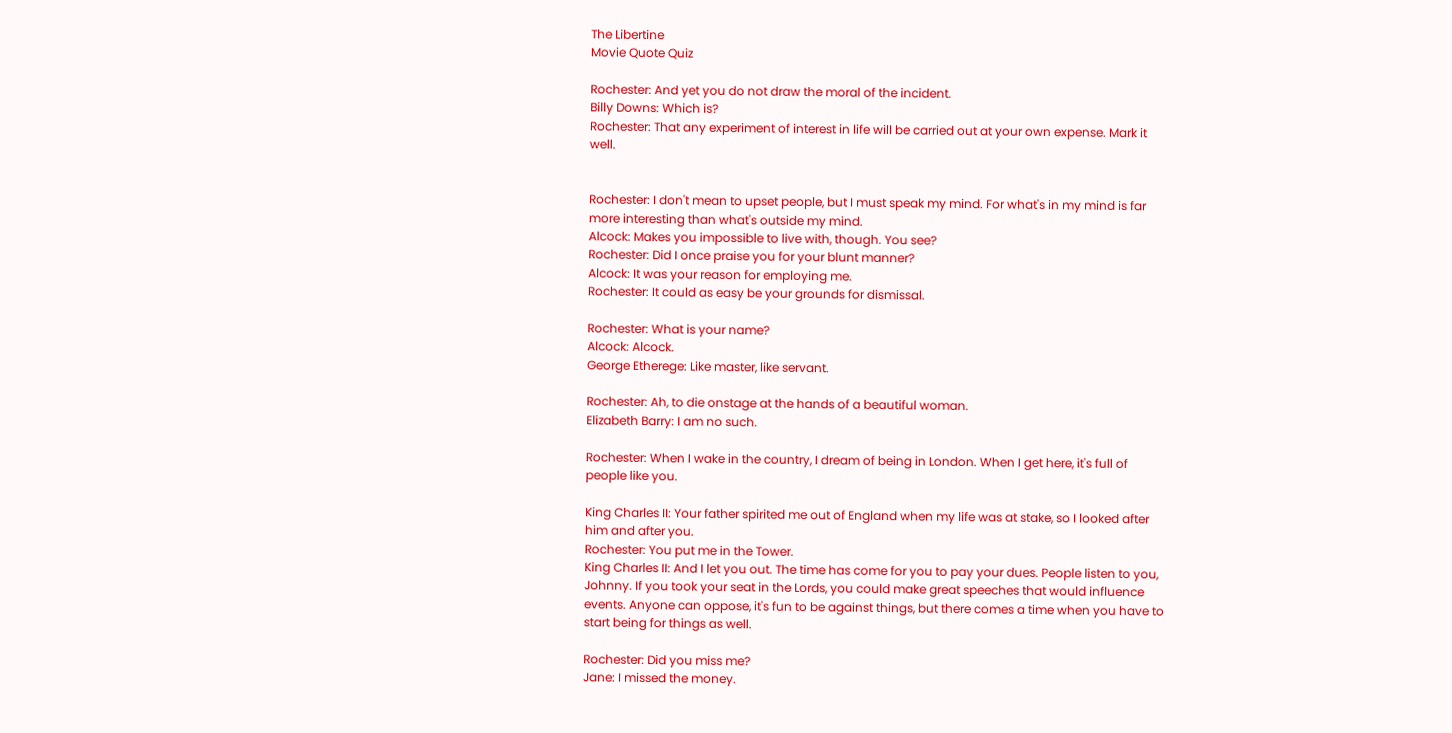The Libertine
Movie Quote Quiz

Rochester: And yet you do not draw the moral of the incident.
Billy Downs: Which is?
Rochester: That any experiment of interest in life will be carried out at your own expense. Mark it well.


Rochester: I don't mean to upset people, but I must speak my mind. For what's in my mind is far more interesting than what's outside my mind.
Alcock: Makes you impossible to live with, though. You see?
Rochester: Did I once praise you for your blunt manner?
Alcock: It was your reason for employing me.
Rochester: It could as easy be your grounds for dismissal.

Rochester: What is your name?
Alcock: Alcock.
George Etherege: Like master, like servant.

Rochester: Ah, to die onstage at the hands of a beautiful woman.
Elizabeth Barry: I am no such.

Rochester: When I wake in the country, I dream of being in London. When I get here, it's full of people like you.

King Charles II: Your father spirited me out of England when my life was at stake, so I looked after him and after you.
Rochester: You put me in the Tower.
King Charles II: And I let you out. The time has come for you to pay your dues. People listen to you, Johnny. If you took your seat in the Lords, you could make great speeches that would influence events. Anyone can oppose, it's fun to be against things, but there comes a time when you have to start being for things as well.

Rochester: Did you miss me?
Jane: I missed the money.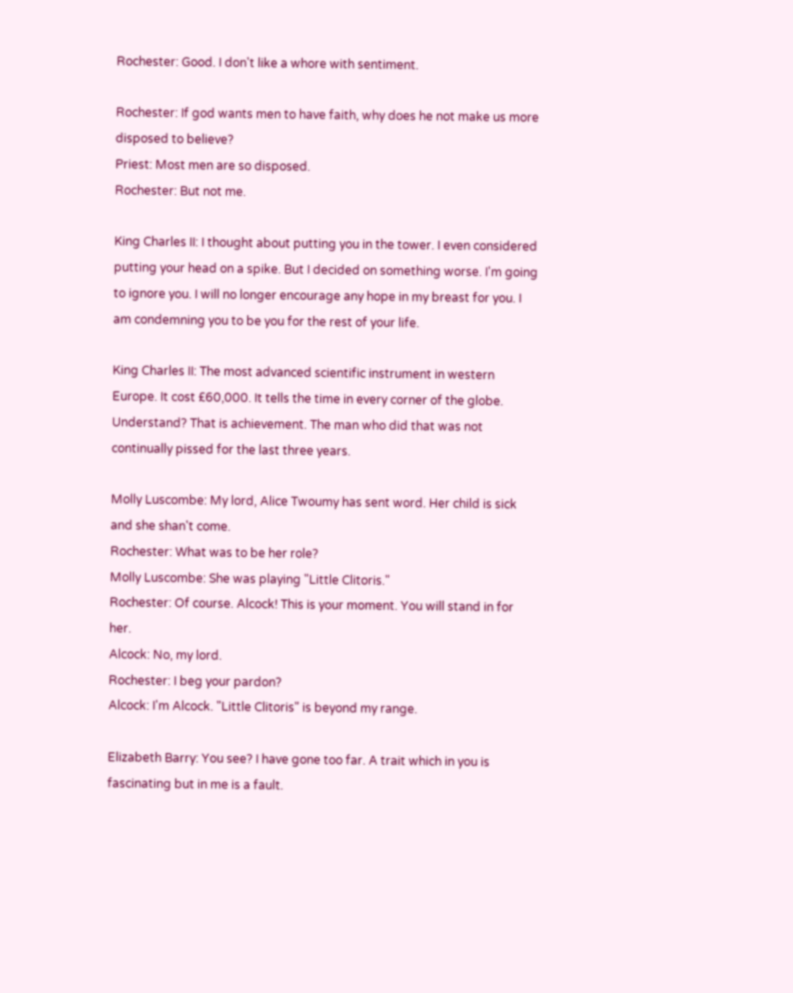Rochester: Good. I don't like a whore with sentiment.

Rochester: If god wants men to have faith, why does he not make us more disposed to believe?
Priest: Most men are so disposed.
Rochester: But not me.

King Charles II: I thought about putting you in the tower. I even considered putting your head on a spike. But I decided on something worse. I'm going to ignore you. I will no longer encourage any hope in my breast for you. I am condemning you to be you for the rest of your life.

King Charles II: The most advanced scientific instrument in western Europe. It cost £60,000. It tells the time in every corner of the globe. Understand? That is achievement. The man who did that was not continually pissed for the last three years.

Molly Luscombe: My lord, Alice Twoumy has sent word. Her child is sick and she shan't come.
Rochester: What was to be her role?
Molly Luscombe: She was playing "Little Clitoris."
Rochester: Of course. Alcock! This is your moment. You will stand in for her.
Alcock: No, my lord.
Rochester: I beg your pardon?
Alcock: I'm Alcock. "Little Clitoris" is beyond my range.

Elizabeth Barry: You see? I have gone too far. A trait which in you is fascinating but in me is a fault.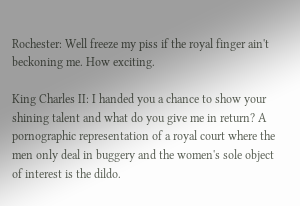Rochester: Well freeze my piss if the royal finger ain't beckoning me. How exciting.

King Charles II: I handed you a chance to show your shining talent and what do you give me in return? A pornographic representation of a royal court where the men only deal in buggery and the women's sole object of interest is the dildo.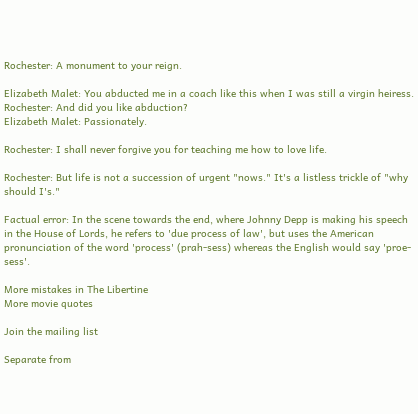Rochester: A monument to your reign.

Elizabeth Malet: You abducted me in a coach like this when I was still a virgin heiress.
Rochester: And did you like abduction?
Elizabeth Malet: Passionately.

Rochester: I shall never forgive you for teaching me how to love life.

Rochester: But life is not a succession of urgent "nows." It's a listless trickle of "why should I's."

Factual error: In the scene towards the end, where Johnny Depp is making his speech in the House of Lords, he refers to 'due process of law', but uses the American pronunciation of the word 'process' (prah-sess) whereas the English would say 'proe-sess'.

More mistakes in The Libertine
More movie quotes

Join the mailing list

Separate from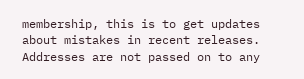membership, this is to get updates about mistakes in recent releases. Addresses are not passed on to any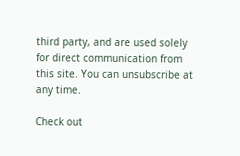third party, and are used solely for direct communication from this site. You can unsubscribe at any time.

Check out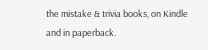the mistake & trivia books, on Kindle and in paperback.